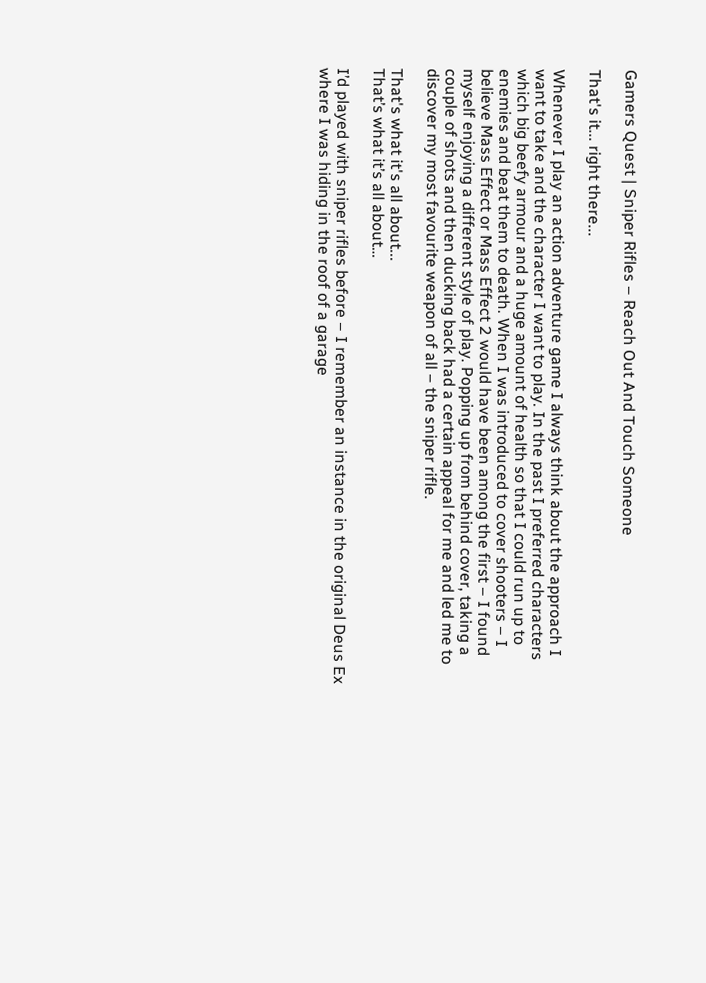Gamers Quest | Sniper Rifles – Reach Out And Touch Someone

That's it... right there...

Whenever I play an action adventure game I always think about the approach I want to take and the character I want to play. In the past I preferred characters which big beefy armour and a huge amount of health so that I could run up to enemies and beat them to death. When I was introduced to cover shooters – I believe Mass Effect or Mass Effect 2 would have been among the first – I found myself enjoying a different style of play. Popping up from behind cover, taking a couple of shots and then ducking back had a certain appeal for me and led me to discover my most favourite weapon of all – the sniper rifle.

That's what it's all about...
That’s what it’s all about…

I’d played with sniper rifles before – I remember an instance in the original Deus Ex where I was hiding in the roof of a garage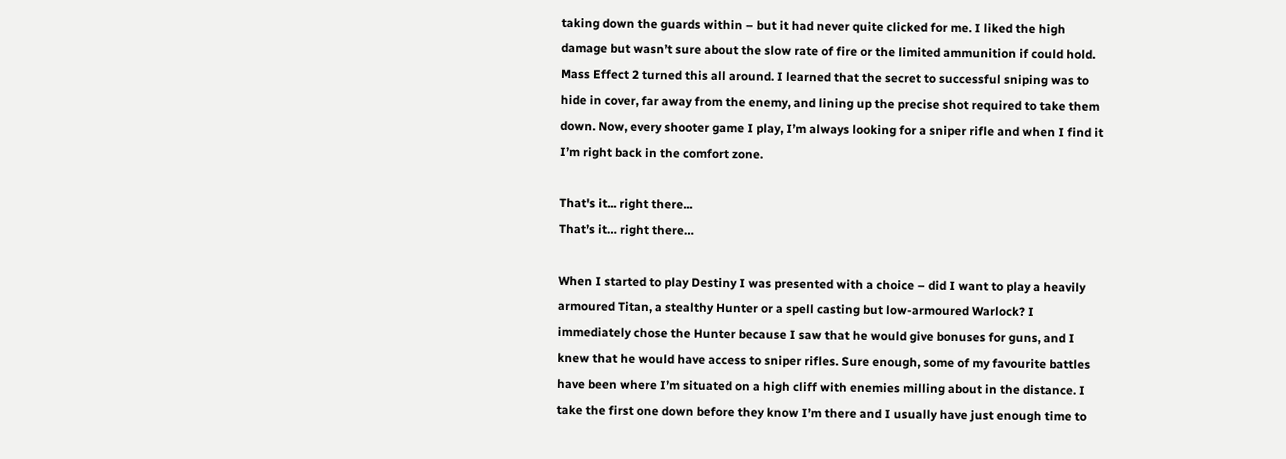taking down the guards within – but it had never quite clicked for me. I liked the high damage but wasn’t sure about the slow rate of fire or the limited ammunition if could hold. Mass Effect 2 turned this all around. I learned that the secret to successful sniping was to hide in cover, far away from the enemy, and lining up the precise shot required to take them down. Now, every shooter game I play, I’m always looking for a sniper rifle and when I find it I’m right back in the comfort zone.

That's it... right there...
That’s it… right there…

When I started to play Destiny I was presented with a choice – did I want to play a heavily armoured Titan, a stealthy Hunter or a spell casting but low-armoured Warlock? I immediately chose the Hunter because I saw that he would give bonuses for guns, and I knew that he would have access to sniper rifles. Sure enough, some of my favourite battles have been where I’m situated on a high cliff with enemies milling about in the distance. I take the first one down before they know I’m there and I usually have just enough time to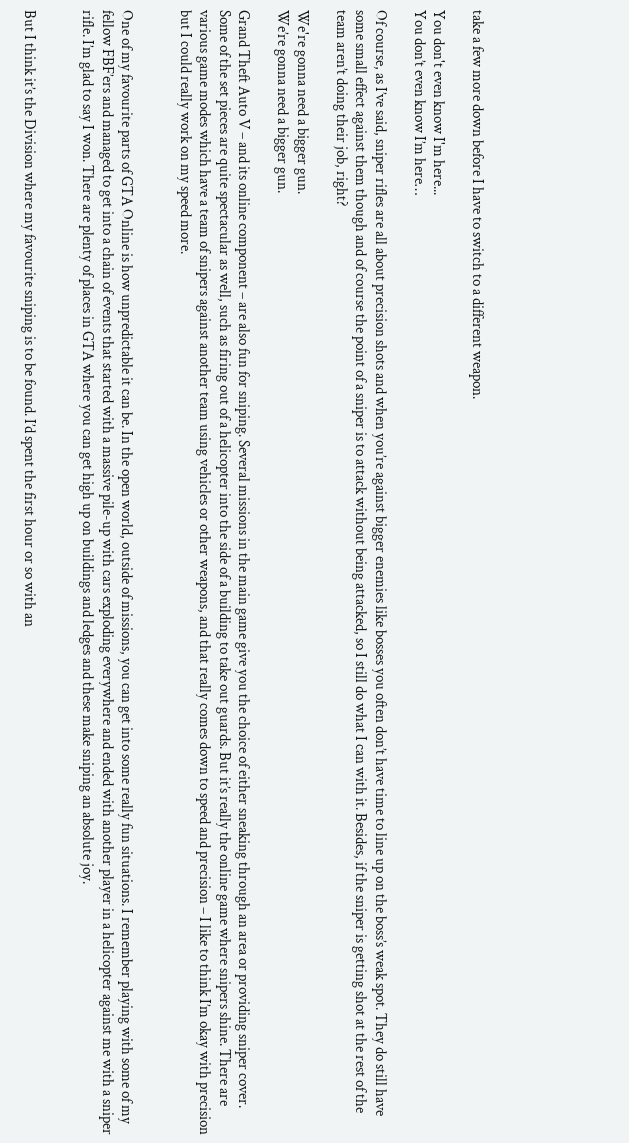take a few more down before I have to switch to a different weapon.

You don't even know I'm here...
You don’t even know I’m here…

Of course, as I’ve said, sniper rifles are all about precision shots and when you’re against bigger enemies like bosses you often don’t have time to line up on the boss’s weak spot. They do still have some small effect against them though and of course the point of a sniper is to attack without being attacked, so I still do what I can with it. Besides, if the sniper is getting shot at the rest of the team aren’t doing their job, right?

We're gonna need a bigger gun.
We’re gonna need a bigger gun.

Grand Theft Auto V – and its online component – are also fun for sniping. Several missions in the main game give you the choice of either sneaking through an area or providing sniper cover. Some of the set pieces are quite spectacular as well, such as firing out of a helicopter into the side of a building to take out guards. But it’s really the online game where snipers shine. There are various game modes which have a team of snipers against another team using vehicles or other weapons, and that really comes down to speed and precision – I like to think I’m okay with precision but I could really work on my speed more.


One of my favourite parts of GTA Online is how unpredictable it can be. In the open world, outside of missions, you can get into some really fun situations. I remember playing with some of my fellow FBF’ers and managed to get into a chain of events that started with a massive pile-up with cars exploding everywhere and ended with another player in a helicopter against me with a sniper rifle. I’m glad to say I won. There are plenty of places in GTA where you can get high up on buildings and ledges and these make sniping an absolute joy.


But I think it’s the Division where my favourite sniping is to be found. I’d spent the first hour or so with an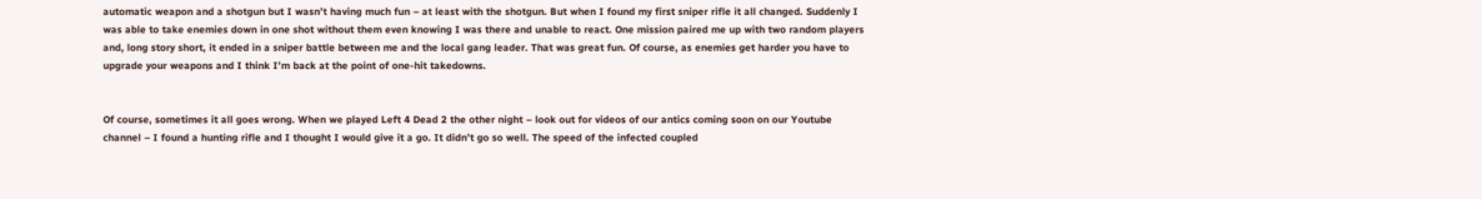automatic weapon and a shotgun but I wasn’t having much fun – at least with the shotgun. But when I found my first sniper rifle it all changed. Suddenly I was able to take enemies down in one shot without them even knowing I was there and unable to react. One mission paired me up with two random players and, long story short, it ended in a sniper battle between me and the local gang leader. That was great fun. Of course, as enemies get harder you have to upgrade your weapons and I think I’m back at the point of one-hit takedowns.


Of course, sometimes it all goes wrong. When we played Left 4 Dead 2 the other night – look out for videos of our antics coming soon on our Youtube channel – I found a hunting rifle and I thought I would give it a go. It didn’t go so well. The speed of the infected coupled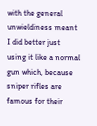with the general unwieldiness meant I did better just using it like a normal gun which, because sniper rifles are famous for their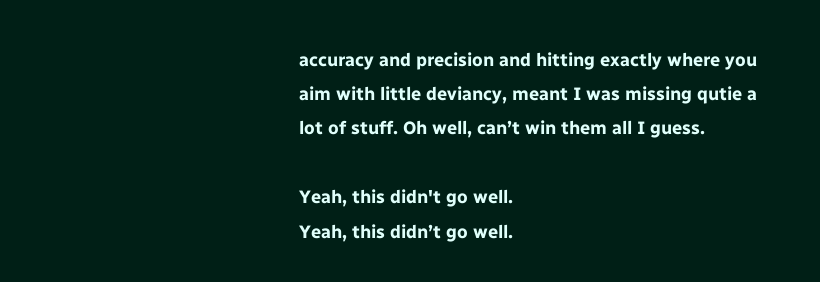accuracy and precision and hitting exactly where you aim with little deviancy, meant I was missing qutie a lot of stuff. Oh well, can’t win them all I guess.

Yeah, this didn't go well.
Yeah, this didn’t go well.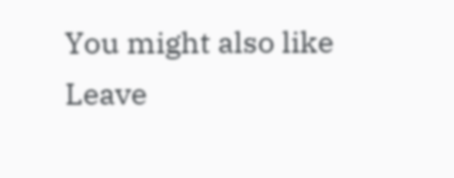You might also like
Leave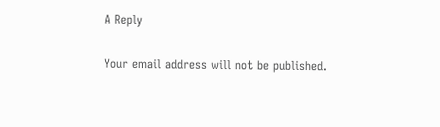A Reply

Your email address will not be published.